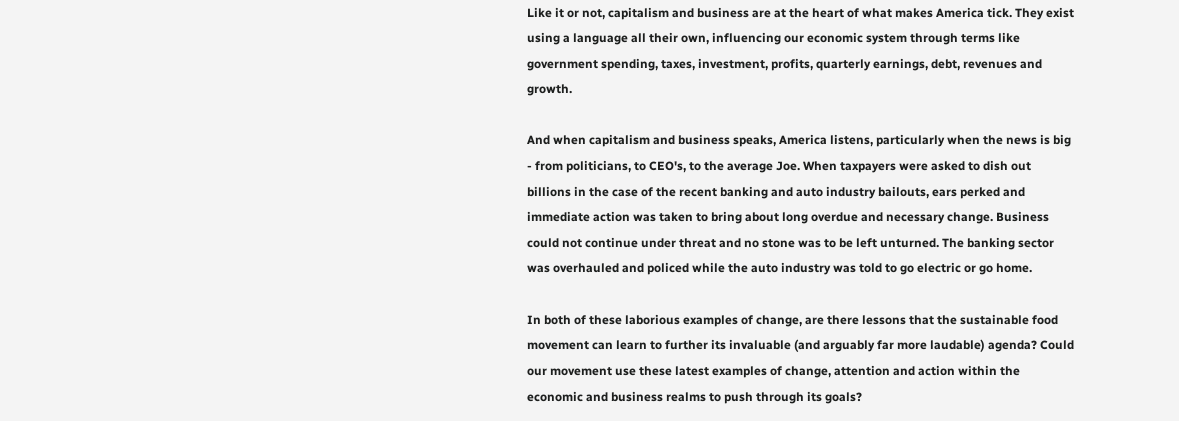Like it or not, capitalism and business are at the heart of what makes America tick. They exist using a language all their own, influencing our economic system through terms like government spending, taxes, investment, profits, quarterly earnings, debt, revenues and growth.

And when capitalism and business speaks, America listens, particularly when the news is big - from politicians, to CEO's, to the average Joe. When taxpayers were asked to dish out billions in the case of the recent banking and auto industry bailouts, ears perked and immediate action was taken to bring about long overdue and necessary change. Business could not continue under threat and no stone was to be left unturned. The banking sector was overhauled and policed while the auto industry was told to go electric or go home.

In both of these laborious examples of change, are there lessons that the sustainable food movement can learn to further its invaluable (and arguably far more laudable) agenda? Could our movement use these latest examples of change, attention and action within the economic and business realms to push through its goals?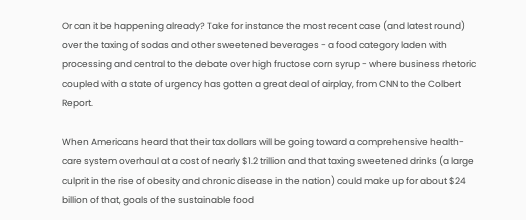Or can it be happening already? Take for instance the most recent case (and latest round) over the taxing of sodas and other sweetened beverages - a food category laden with processing and central to the debate over high fructose corn syrup - where business rhetoric coupled with a state of urgency has gotten a great deal of airplay, from CNN to the Colbert Report.

When Americans heard that their tax dollars will be going toward a comprehensive health-care system overhaul at a cost of nearly $1.2 trillion and that taxing sweetened drinks (a large culprit in the rise of obesity and chronic disease in the nation) could make up for about $24 billion of that, goals of the sustainable food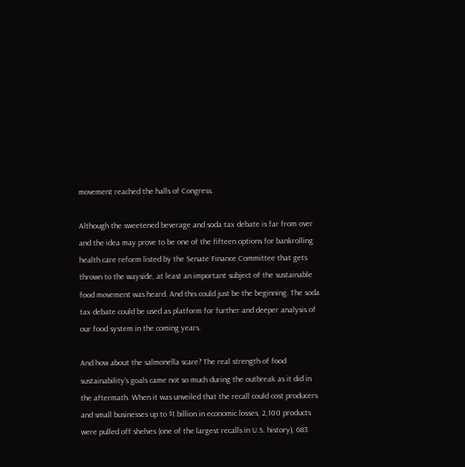movement reached the halls of Congress.

Although the sweetened beverage and soda tax debate is far from over and the idea may prove to be one of the fifteen options for bankrolling health care reform listed by the Senate Finance Committee that gets thrown to the wayside, at least an important subject of the sustainable food movement was heard. And this could just be the beginning. The soda tax debate could be used as platform for further and deeper analysis of our food system in the coming years.

And how about the salmonella scare? The real strength of food sustainability's goals came not so much during the outbreak as it did in the aftermath. When it was unveiled that the recall could cost producers and small businesses up to $1 billion in economic losses, 2,100 products were pulled off shelves (one of the largest recalls in U.S. history), 683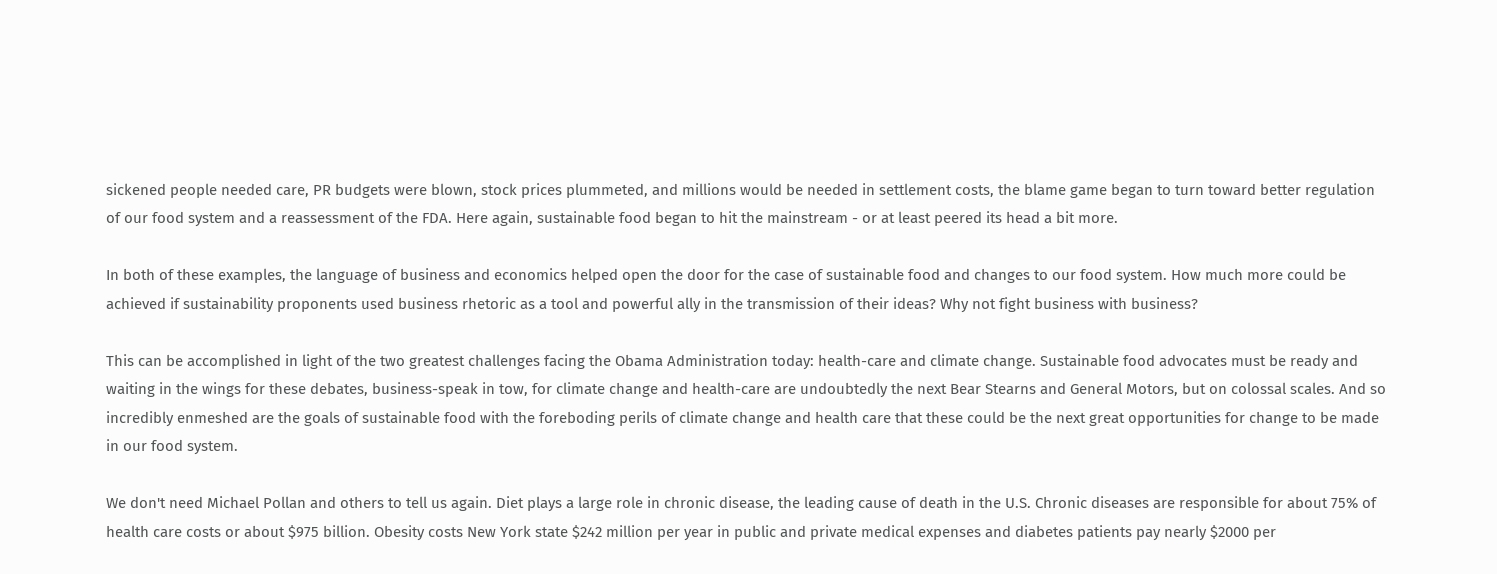sickened people needed care, PR budgets were blown, stock prices plummeted, and millions would be needed in settlement costs, the blame game began to turn toward better regulation of our food system and a reassessment of the FDA. Here again, sustainable food began to hit the mainstream - or at least peered its head a bit more.

In both of these examples, the language of business and economics helped open the door for the case of sustainable food and changes to our food system. How much more could be achieved if sustainability proponents used business rhetoric as a tool and powerful ally in the transmission of their ideas? Why not fight business with business?

This can be accomplished in light of the two greatest challenges facing the Obama Administration today: health-care and climate change. Sustainable food advocates must be ready and waiting in the wings for these debates, business-speak in tow, for climate change and health-care are undoubtedly the next Bear Stearns and General Motors, but on colossal scales. And so incredibly enmeshed are the goals of sustainable food with the foreboding perils of climate change and health care that these could be the next great opportunities for change to be made in our food system.

We don't need Michael Pollan and others to tell us again. Diet plays a large role in chronic disease, the leading cause of death in the U.S. Chronic diseases are responsible for about 75% of health care costs or about $975 billion. Obesity costs New York state $242 million per year in public and private medical expenses and diabetes patients pay nearly $2000 per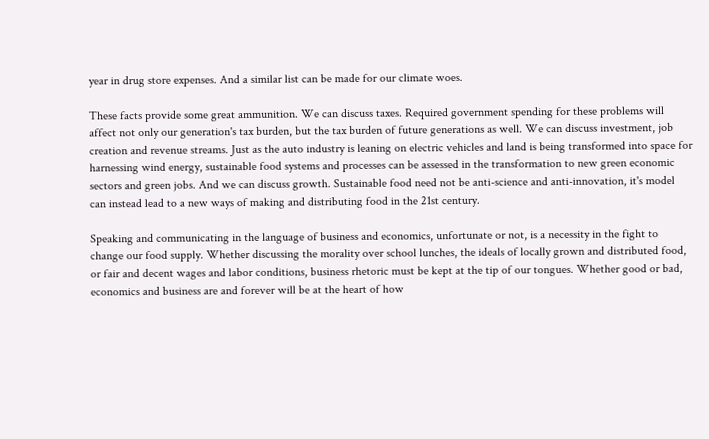year in drug store expenses. And a similar list can be made for our climate woes.

These facts provide some great ammunition. We can discuss taxes. Required government spending for these problems will affect not only our generation's tax burden, but the tax burden of future generations as well. We can discuss investment, job creation and revenue streams. Just as the auto industry is leaning on electric vehicles and land is being transformed into space for harnessing wind energy, sustainable food systems and processes can be assessed in the transformation to new green economic sectors and green jobs. And we can discuss growth. Sustainable food need not be anti-science and anti-innovation, it's model can instead lead to a new ways of making and distributing food in the 21st century.

Speaking and communicating in the language of business and economics, unfortunate or not, is a necessity in the fight to change our food supply. Whether discussing the morality over school lunches, the ideals of locally grown and distributed food, or fair and decent wages and labor conditions, business rhetoric must be kept at the tip of our tongues. Whether good or bad, economics and business are and forever will be at the heart of how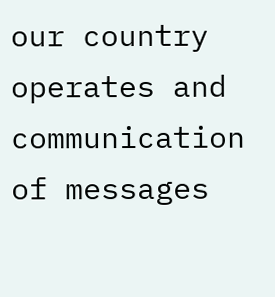our country operates and communication of messages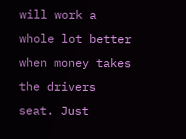will work a whole lot better when money takes the drivers seat. Just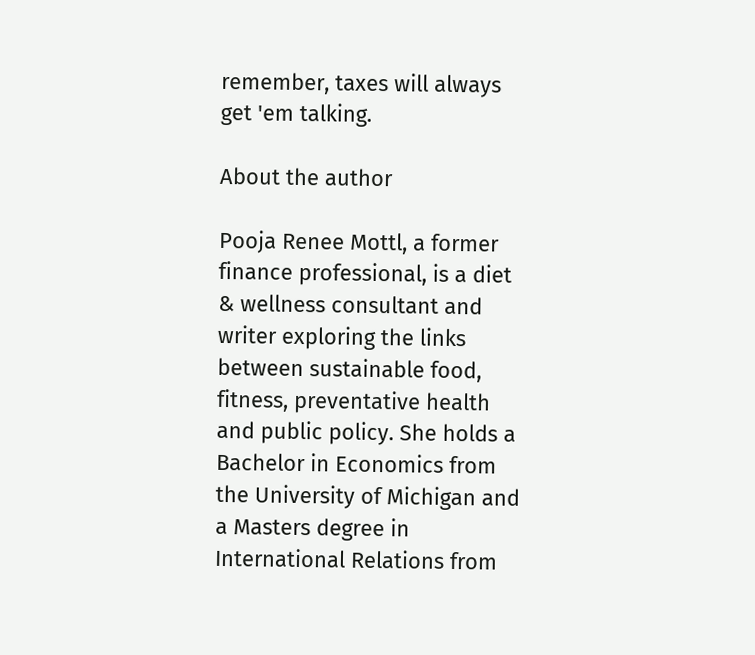remember, taxes will always get 'em talking.

About the author

Pooja Renee Mottl, a former finance professional, is a diet & wellness consultant and writer exploring the links between sustainable food, fitness, preventative health and public policy. She holds a Bachelor in Economics from the University of Michigan and a Masters degree in International Relations from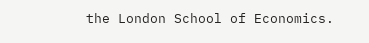the London School of Economics.